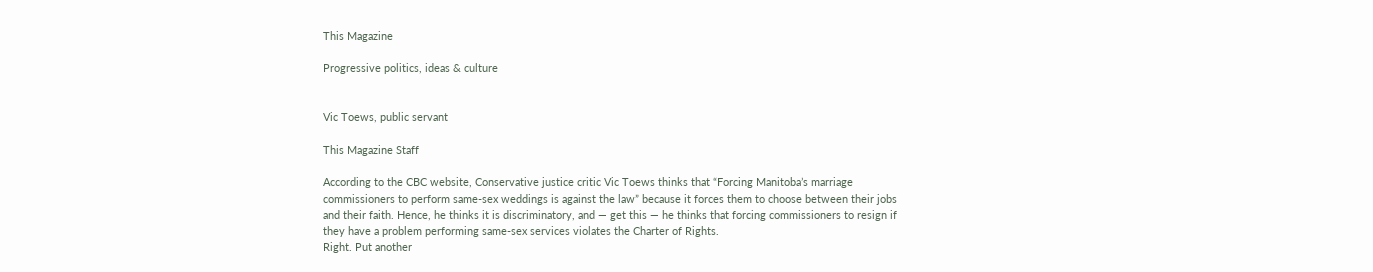This Magazine

Progressive politics, ideas & culture


Vic Toews, public servant

This Magazine Staff

According to the CBC website, Conservative justice critic Vic Toews thinks that “Forcing Manitoba’s marriage commissioners to perform same-sex weddings is against the law” because it forces them to choose between their jobs and their faith. Hence, he thinks it is discriminatory, and — get this — he thinks that forcing commissioners to resign if they have a problem performing same-sex services violates the Charter of Rights.
Right. Put another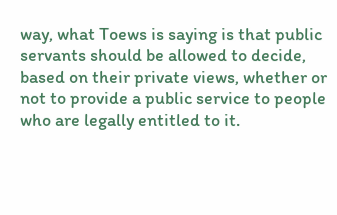way, what Toews is saying is that public servants should be allowed to decide, based on their private views, whether or not to provide a public service to people who are legally entitled to it.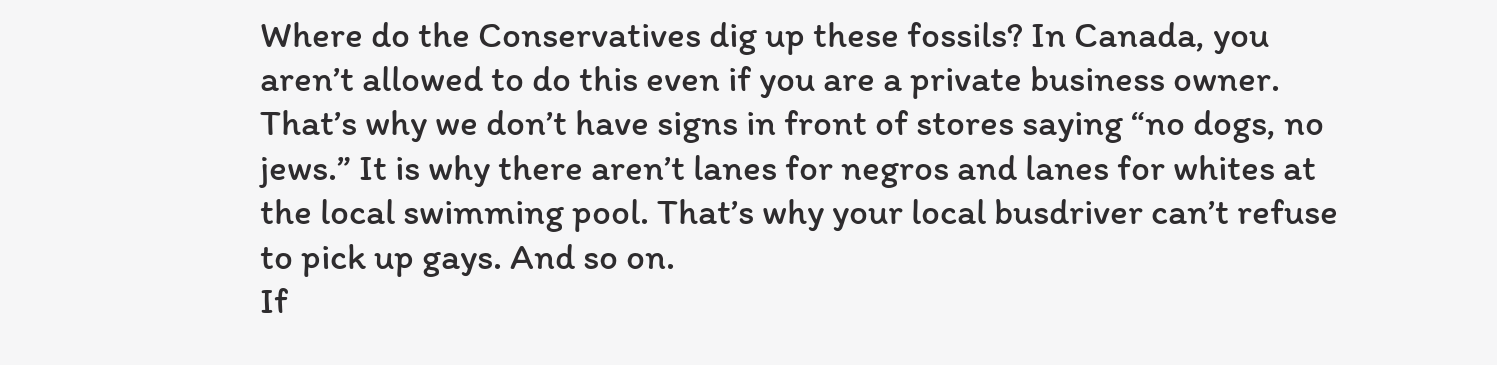Where do the Conservatives dig up these fossils? In Canada, you aren’t allowed to do this even if you are a private business owner. That’s why we don’t have signs in front of stores saying “no dogs, no jews.” It is why there aren’t lanes for negros and lanes for whites at the local swimming pool. That’s why your local busdriver can’t refuse to pick up gays. And so on.
If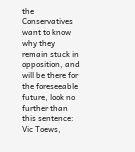the Conservatives want to know why they remain stuck in opposition, and will be there for the foreseeable future, look no further than this sentence:
Vic Toews,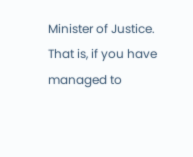Minister of Justice.
That is, if you have managed to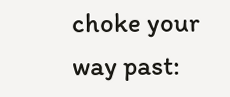choke your way past: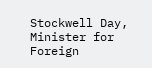Stockwell Day, Minister for Foreign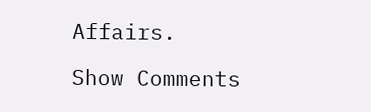Affairs.

Show Comments